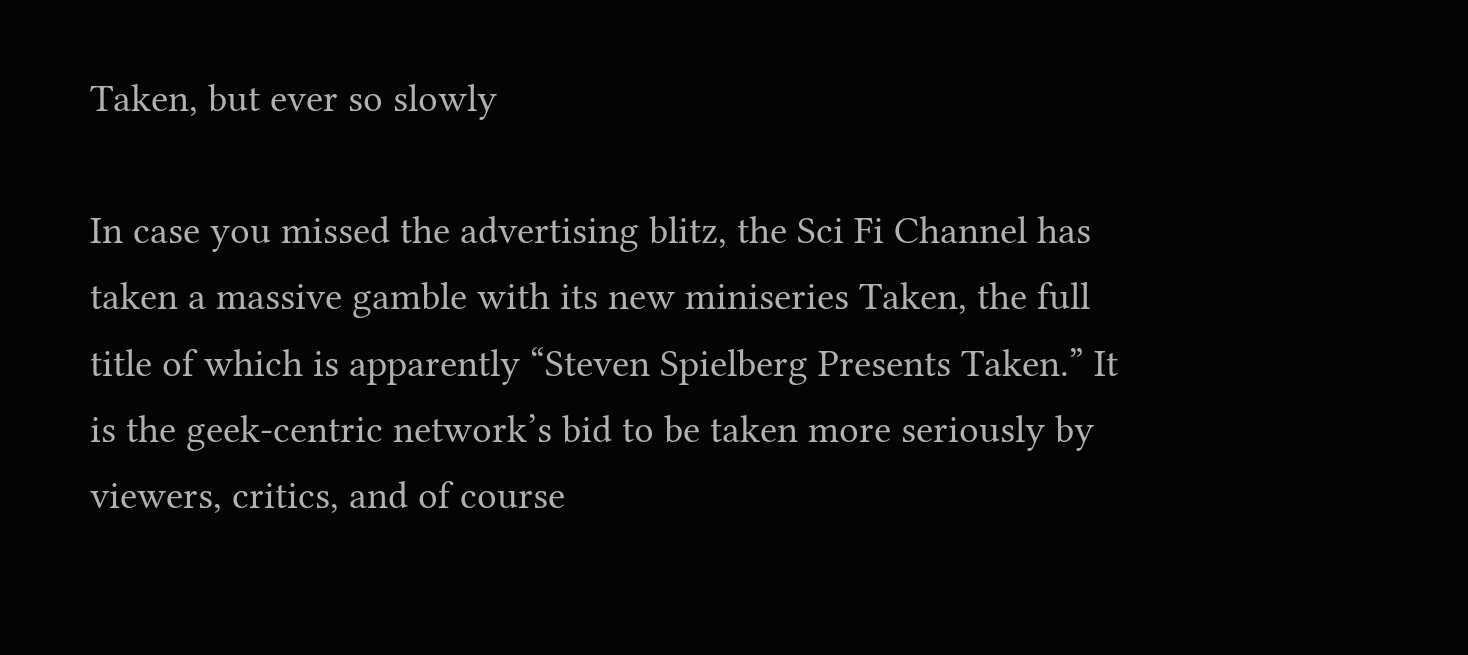Taken, but ever so slowly

In case you missed the advertising blitz, the Sci Fi Channel has taken a massive gamble with its new miniseries Taken, the full title of which is apparently “Steven Spielberg Presents Taken.” It is the geek-centric network’s bid to be taken more seriously by viewers, critics, and of course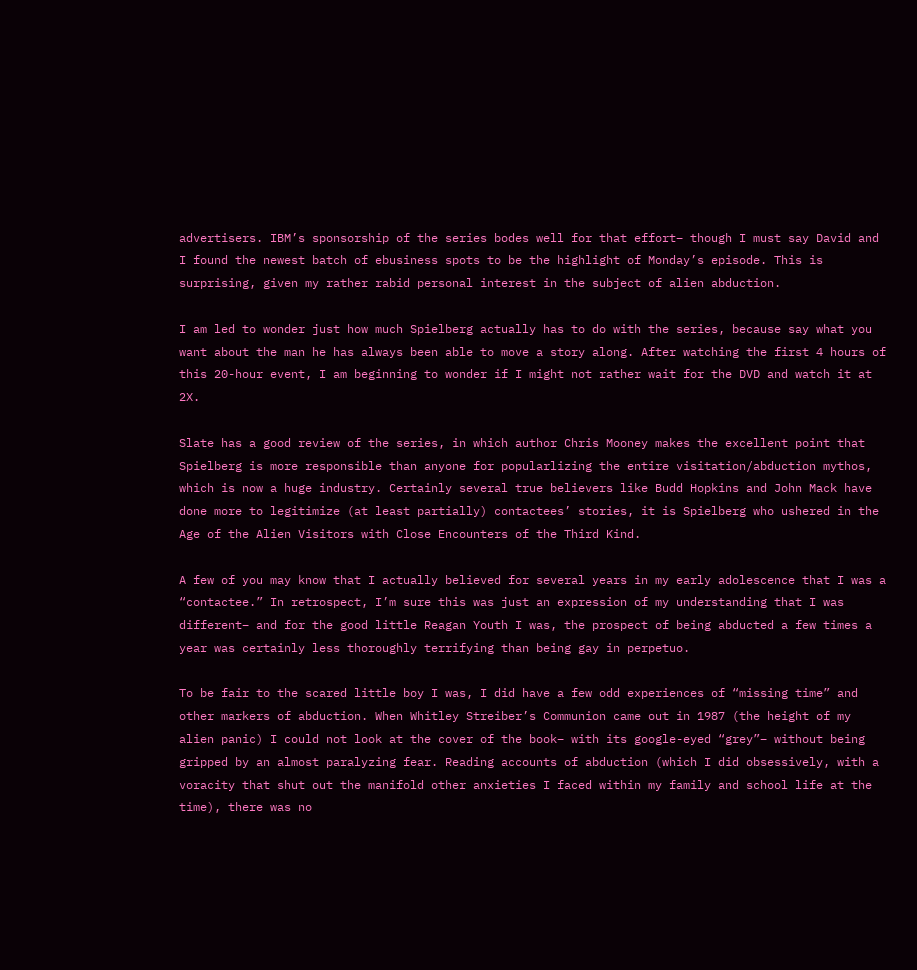advertisers. IBM’s sponsorship of the series bodes well for that effort– though I must say David and I found the newest batch of ebusiness spots to be the highlight of Monday’s episode. This is surprising, given my rather rabid personal interest in the subject of alien abduction.

I am led to wonder just how much Spielberg actually has to do with the series, because say what you want about the man he has always been able to move a story along. After watching the first 4 hours of this 20-hour event, I am beginning to wonder if I might not rather wait for the DVD and watch it at 2X.

Slate has a good review of the series, in which author Chris Mooney makes the excellent point that Spielberg is more responsible than anyone for popularlizing the entire visitation/abduction mythos, which is now a huge industry. Certainly several true believers like Budd Hopkins and John Mack have done more to legitimize (at least partially) contactees’ stories, it is Spielberg who ushered in the Age of the Alien Visitors with Close Encounters of the Third Kind.

A few of you may know that I actually believed for several years in my early adolescence that I was a “contactee.” In retrospect, I’m sure this was just an expression of my understanding that I was different– and for the good little Reagan Youth I was, the prospect of being abducted a few times a year was certainly less thoroughly terrifying than being gay in perpetuo.

To be fair to the scared little boy I was, I did have a few odd experiences of “missing time” and other markers of abduction. When Whitley Streiber’s Communion came out in 1987 (the height of my alien panic) I could not look at the cover of the book– with its google-eyed “grey”– without being gripped by an almost paralyzing fear. Reading accounts of abduction (which I did obsessively, with a voracity that shut out the manifold other anxieties I faced within my family and school life at the time), there was no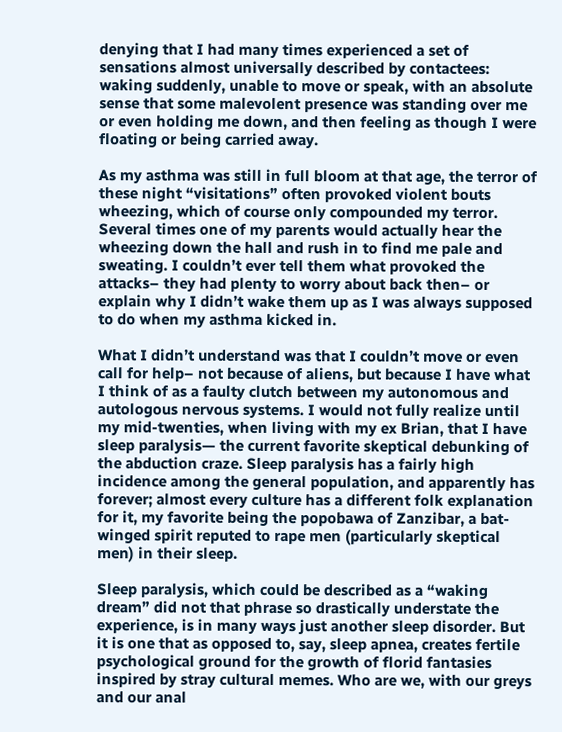denying that I had many times experienced a set of sensations almost universally described by contactees: waking suddenly, unable to move or speak, with an absolute sense that some malevolent presence was standing over me or even holding me down, and then feeling as though I were floating or being carried away.

As my asthma was still in full bloom at that age, the terror of these night “visitations” often provoked violent bouts wheezing, which of course only compounded my terror. Several times one of my parents would actually hear the wheezing down the hall and rush in to find me pale and sweating. I couldn’t ever tell them what provoked the attacks– they had plenty to worry about back then– or explain why I didn’t wake them up as I was always supposed to do when my asthma kicked in.

What I didn’t understand was that I couldn’t move or even call for help– not because of aliens, but because I have what I think of as a faulty clutch between my autonomous and autologous nervous systems. I would not fully realize until my mid-twenties, when living with my ex Brian, that I have sleep paralysis— the current favorite skeptical debunking of the abduction craze. Sleep paralysis has a fairly high incidence among the general population, and apparently has forever; almost every culture has a different folk explanation for it, my favorite being the popobawa of Zanzibar, a bat-winged spirit reputed to rape men (particularly skeptical men) in their sleep.

Sleep paralysis, which could be described as a “waking dream” did not that phrase so drastically understate the experience, is in many ways just another sleep disorder. But it is one that as opposed to, say, sleep apnea, creates fertile psychological ground for the growth of florid fantasies inspired by stray cultural memes. Who are we, with our greys and our anal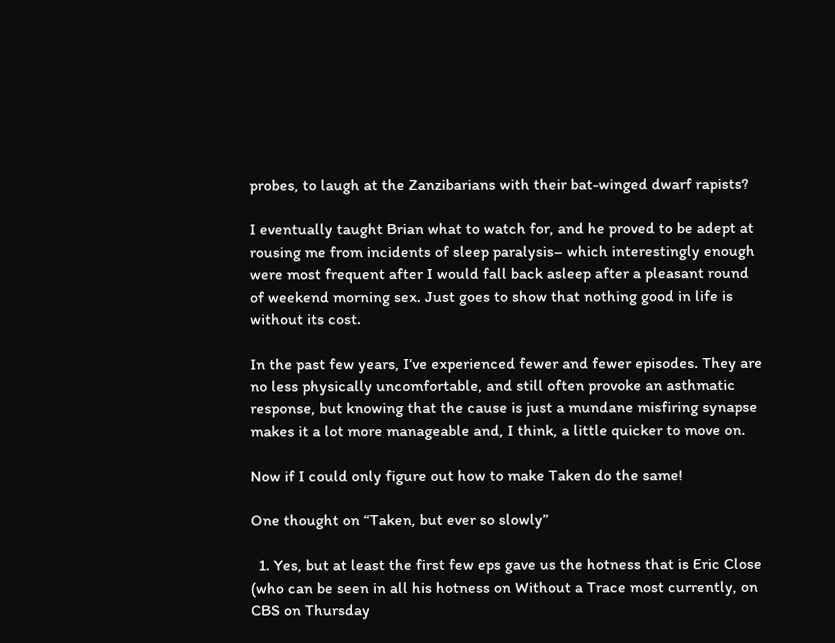probes, to laugh at the Zanzibarians with their bat-winged dwarf rapists?

I eventually taught Brian what to watch for, and he proved to be adept at rousing me from incidents of sleep paralysis– which interestingly enough were most frequent after I would fall back asleep after a pleasant round of weekend morning sex. Just goes to show that nothing good in life is without its cost.

In the past few years, I’ve experienced fewer and fewer episodes. They are no less physically uncomfortable, and still often provoke an asthmatic response, but knowing that the cause is just a mundane misfiring synapse makes it a lot more manageable and, I think, a little quicker to move on.

Now if I could only figure out how to make Taken do the same!

One thought on “Taken, but ever so slowly”

  1. Yes, but at least the first few eps gave us the hotness that is Eric Close (who can be seen in all his hotness on Without a Trace most currently, on CBS on Thursday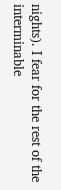nights). I fear for the rest of the interminable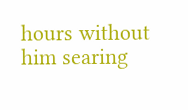hours without him searing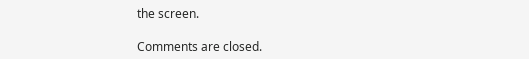the screen.

Comments are closed.